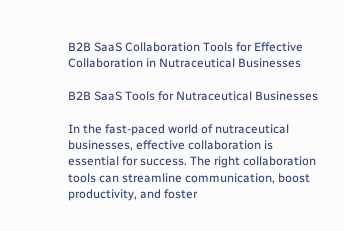B2B SaaS Collaboration Tools for Effective Collaboration in Nutraceutical Businesses

B2B SaaS Tools for Nutraceutical Businesses

In the fast-paced world of nutraceutical businesses, effective collaboration is essential for success. The right collaboration tools can streamline communication, boost productivity, and foster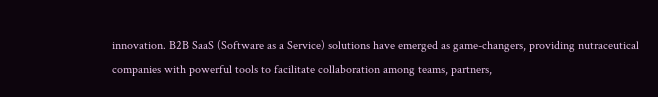innovation. B2B SaaS (Software as a Service) solutions have emerged as game-changers, providing nutraceutical companies with powerful tools to facilitate collaboration among teams, partners,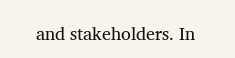and stakeholders. In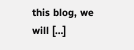this blog, we will […]